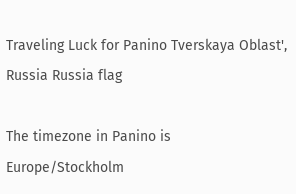Traveling Luck for Panino Tverskaya Oblast', Russia Russia flag

The timezone in Panino is Europe/Stockholm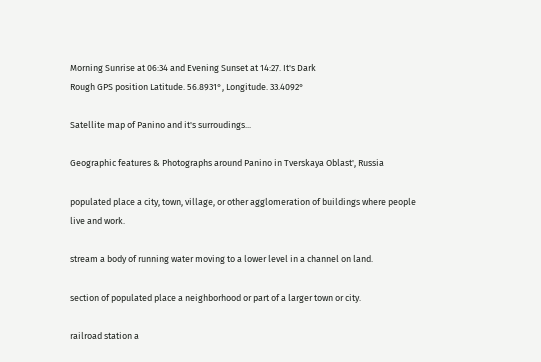Morning Sunrise at 06:34 and Evening Sunset at 14:27. It's Dark
Rough GPS position Latitude. 56.8931°, Longitude. 33.4092°

Satellite map of Panino and it's surroudings...

Geographic features & Photographs around Panino in Tverskaya Oblast', Russia

populated place a city, town, village, or other agglomeration of buildings where people live and work.

stream a body of running water moving to a lower level in a channel on land.

section of populated place a neighborhood or part of a larger town or city.

railroad station a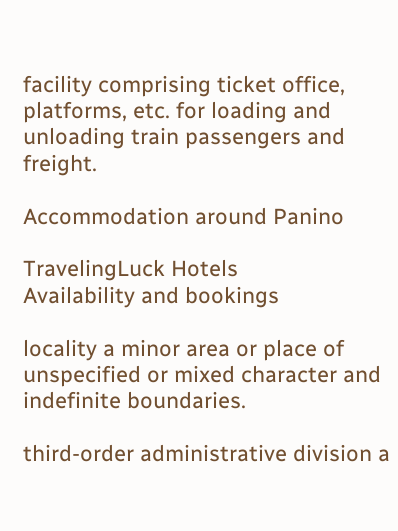facility comprising ticket office, platforms, etc. for loading and unloading train passengers and freight.

Accommodation around Panino

TravelingLuck Hotels
Availability and bookings

locality a minor area or place of unspecified or mixed character and indefinite boundaries.

third-order administrative division a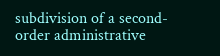subdivision of a second-order administrative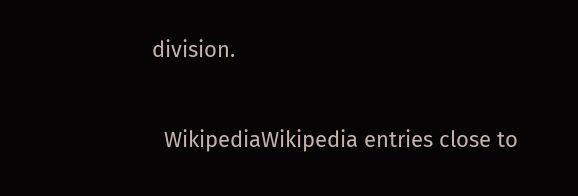division.

  WikipediaWikipedia entries close to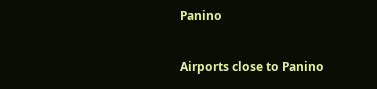Panino

Airports close to Panino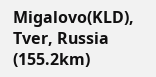Migalovo(KLD), Tver, Russia (155.2km)